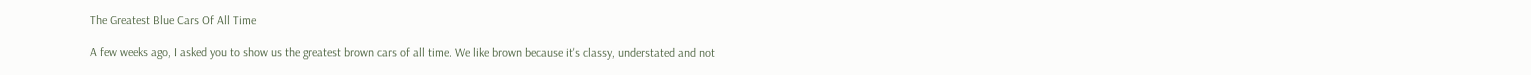The Greatest Blue Cars Of All Time

A few weeks ago, I asked you to show us the greatest brown cars of all time. We like brown because it's classy, understated and not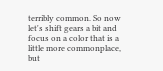terribly common. So now let's shift gears a bit and focus on a color that is a little more commonplace, but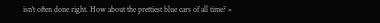isn't often done right. How about the prettiest blue cars of all time? »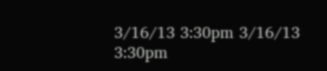3/16/13 3:30pm 3/16/13 3:30pm